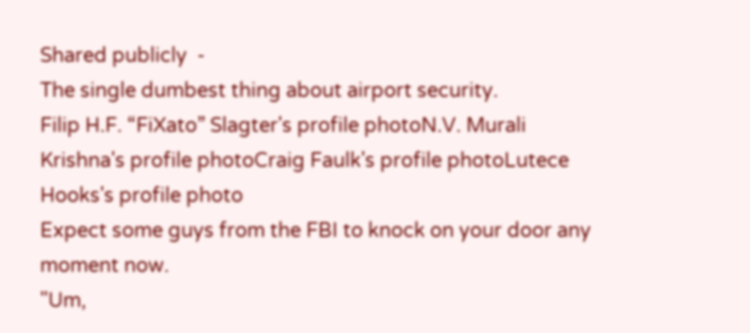Shared publicly  -
The single dumbest thing about airport security.
Filip H.F. “FiXato” Slagter's profile photoN.V. Murali Krishna's profile photoCraig Faulk's profile photoLutece Hooks's profile photo
Expect some guys from the FBI to knock on your door any moment now.
"Um,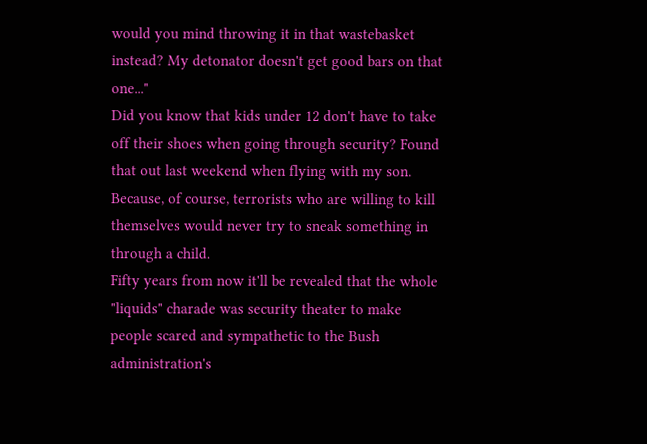would you mind throwing it in that wastebasket instead? My detonator doesn't get good bars on that one..."
Did you know that kids under 12 don't have to take off their shoes when going through security? Found that out last weekend when flying with my son. Because, of course, terrorists who are willing to kill themselves would never try to sneak something in through a child.
Fifty years from now it'll be revealed that the whole "liquids" charade was security theater to make people scared and sympathetic to the Bush administration's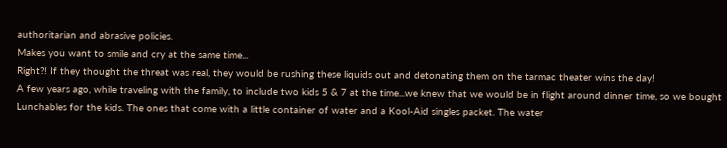authoritarian and abrasive policies.
Makes you want to smile and cry at the same time...
Right?! If they thought the threat was real, they would be rushing these liquids out and detonating them on the tarmac theater wins the day!
A few years ago, while traveling with the family, to include two kids 5 & 7 at the time...we knew that we would be in flight around dinner time, so we bought Lunchables for the kids. The ones that come with a little container of water and a Kool-Aid singles packet. The water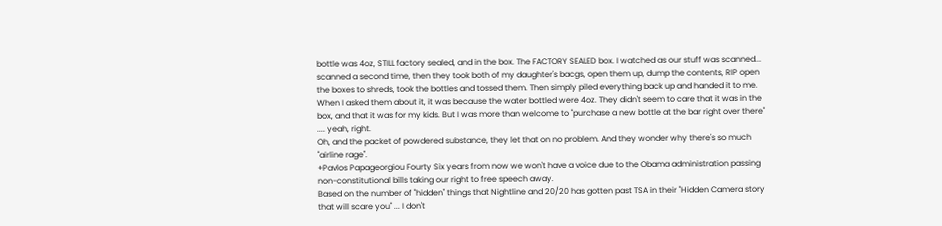bottle was 4oz, STILL factory sealed, and in the box. The FACTORY SEALED box. I watched as our stuff was scanned... scanned a second time, then they took both of my daughter's bacgs, open them up, dump the contents, RIP open the boxes to shreds, took the bottles and tossed them. Then simply piled everything back up and handed it to me.
When I asked them about it, it was because the water bottled were 4oz. They didn't seem to care that it was in the box, and that it was for my kids. But I was more than welcome to "purchase a new bottle at the bar right over there" .... yeah, right.
Oh, and the packet of powdered substance, they let that on no problem. And they wonder why there's so much "airline rage".
+Pavlos Papageorgiou Fourty Six years from now we won't have a voice due to the Obama administration passing non-constitutional bills taking our right to free speech away.
Based on the number of "hidden" things that Nightline and 20/20 has gotten past TSA in their "Hidden Camera story that will scare you" ... I don't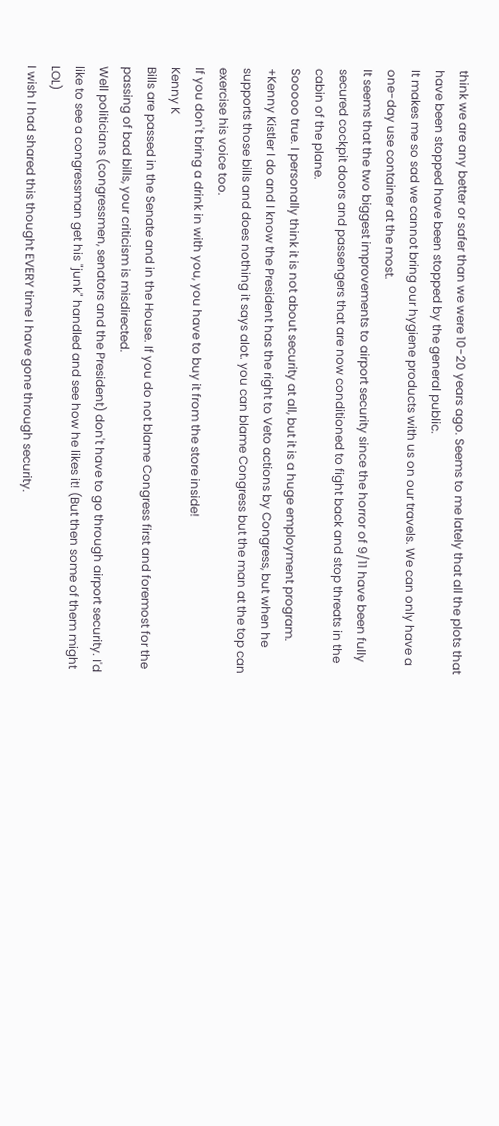think we are any better or safer than we were 10-20 years ago. Seems to me lately that all the plots that have been stopped have been stopped by the general public.
It makes me so sad we cannot bring our hygiene products with us on our travels. We can only have a one-day use container at the most.
It seems that the two biggest improvements to airport security since the horror of 9/11 have been fully secured cockpit doors and passengers that are now conditioned to fight back and stop threats in the cabin of the plane.
Sooooo true. I personally think it is not about security at all, but it is a huge employment program.
+Kenny Kistler I do and I know the President has the right to Veto actions by Congress, but when he supports those bills and does nothing it says alot. you can blame Congress but the man at the top can exercise his voice too.
If you don't bring a drink in with you, you have to buy it from the store inside!
Kenny K
Bills are passed in the Senate and in the House. If you do not blame Congress first and foremost for the passing of bad bills, your criticism is misdirected.
Well politicians (congressmen, senators and the President) don't have to go through airport security. I'd like to see a congressman get his "junk" handled and see how he likes it! (But then some of them might LOL)
I wish I had shared this thought EVERY time I have gone through security.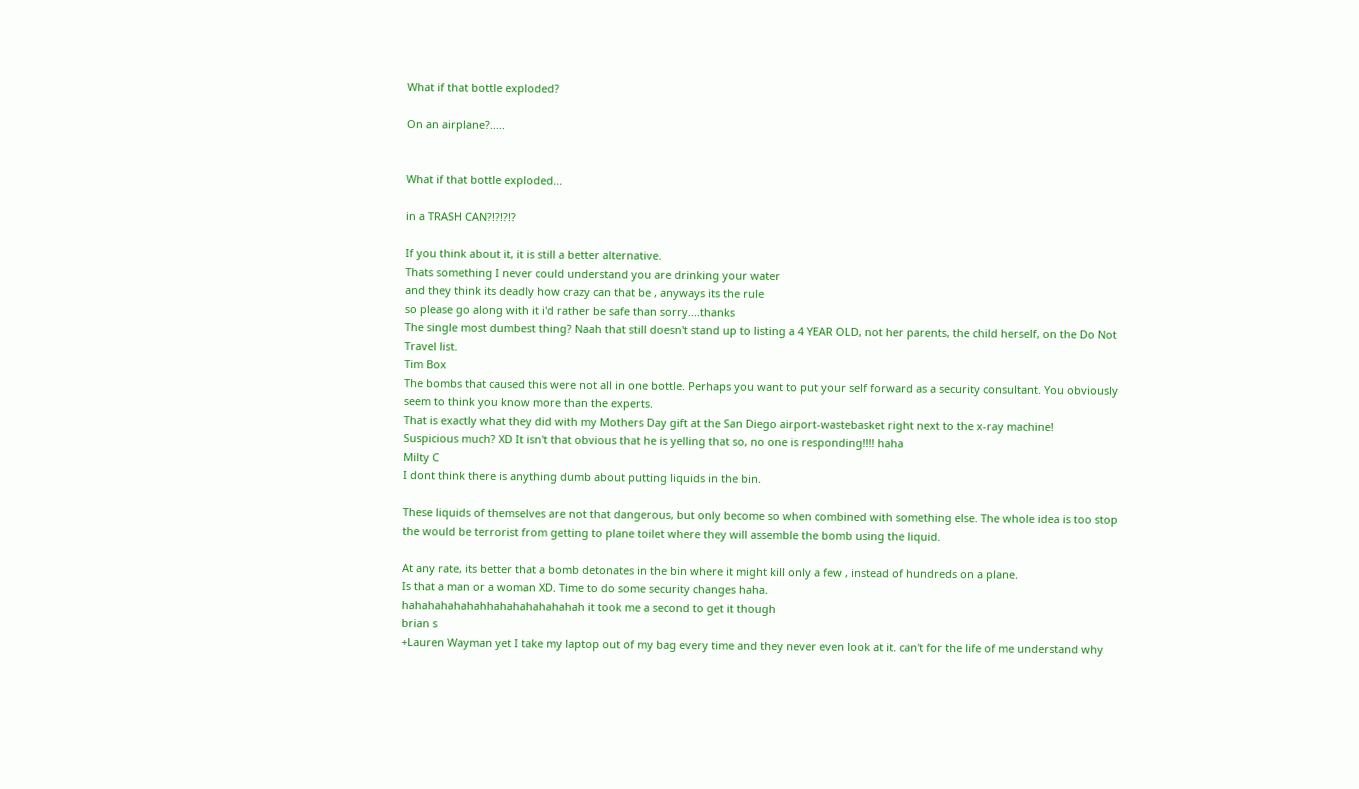What if that bottle exploded?

On an airplane?.....


What if that bottle exploded...

in a TRASH CAN?!?!?!?

If you think about it, it is still a better alternative.
Thats something I never could understand you are drinking your water
and they think its deadly how crazy can that be , anyways its the rule
so please go along with it i'd rather be safe than sorry....thanks
The single most dumbest thing? Naah that still doesn't stand up to listing a 4 YEAR OLD, not her parents, the child herself, on the Do Not Travel list.
Tim Box
The bombs that caused this were not all in one bottle. Perhaps you want to put your self forward as a security consultant. You obviously seem to think you know more than the experts.
That is exactly what they did with my Mothers Day gift at the San Diego airport-wastebasket right next to the x-ray machine!
Suspicious much? XD It isn't that obvious that he is yelling that so, no one is responding!!!! haha
Milty C
I dont think there is anything dumb about putting liquids in the bin.

These liquids of themselves are not that dangerous, but only become so when combined with something else. The whole idea is too stop the would be terrorist from getting to plane toilet where they will assemble the bomb using the liquid.

At any rate, its better that a bomb detonates in the bin where it might kill only a few , instead of hundreds on a plane.
Is that a man or a woman XD. Time to do some security changes haha.
hahahahahahahhahahahahahahah it took me a second to get it though
brian s
+Lauren Wayman yet I take my laptop out of my bag every time and they never even look at it. can't for the life of me understand why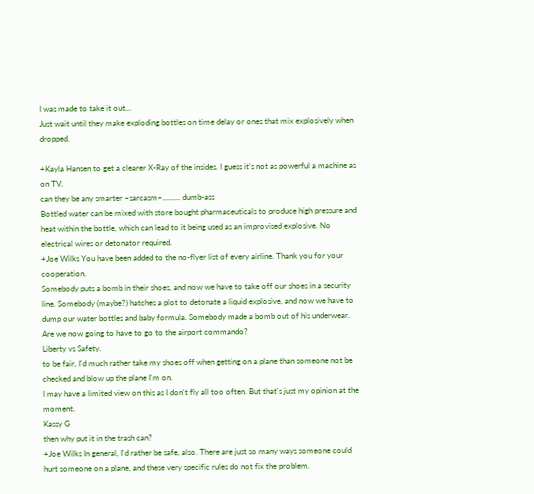I was made to take it out...
Just wait until they make exploding bottles on time delay or ones that mix explosively when dropped.

+Kayla Hansen to get a clearer X-Ray of the insides. I guess it's not as powerful a machine as on TV.
can they be any smarter ~sarcasm~......... dumb-ass
Bottled water can be mixed with store bought pharmaceuticals to produce high pressure and heat within the bottle, which can lead to it being used as an improvised explosive. No electrical wires or detonator required.
+Joe Wilks You have been added to the no-flyer list of every airline. Thank you for your cooperation.
Somebody puts a bomb in their shoes, and now we have to take off our shoes in a security line. Somebody (maybe?) hatches a plot to detonate a liquid explosive, and now we have to dump our water bottles and baby formula. Somebody made a bomb out of his underwear. Are we now going to have to go to the airport commando?
Liberty vs Safety.
to be fair, I'd much rather take my shoes off when getting on a plane than someone not be checked and blow up the plane I'm on.
I may have a limited view on this as I don't fly all too often. But that's just my opinion at the moment.
Kassy G
then why put it in the trash can?
+Joe Wilks In general, I'd rather be safe, also. There are just so many ways someone could hurt someone on a plane, and these very specific rules do not fix the problem.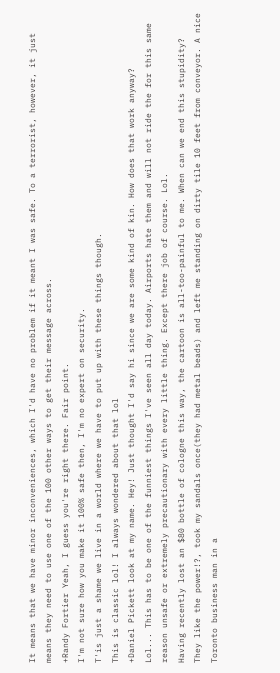It means that we have minor inconveniences, which I'd have no problem if it meant I was safe. To a terrorist, however, it just means they need to use one of the 100 other ways to get their message across.
+Randy Fortier Yeah, I guess you're right there. Fair point.
I'm not sure how you make it 100% safe then, I'm no expert on security.
T'is just a shame we live in a world where we have to put up with these things though.
This is classic lol! I always wondered about that lol
+Daniel Pickett look at my name. Hey! Just thought I'd say hi since we are some kind of kin. How does that work anyway?
Lol... This has to be one of the funniest things I've seen all day today. Airports hate them and will not ride the for this same reason unsafe or extremely precautionary with every little thing. Except there job of course. Lol.
Having recently lost an $80 bottle of cologne this way, the cartoon is all-too-painful to me. When can we end this stupidity?
They like the power!?, took my sandals once(they had metal beads) and left me standing on dirty tile 10 feet from conveyor. A nice Toronto business man in a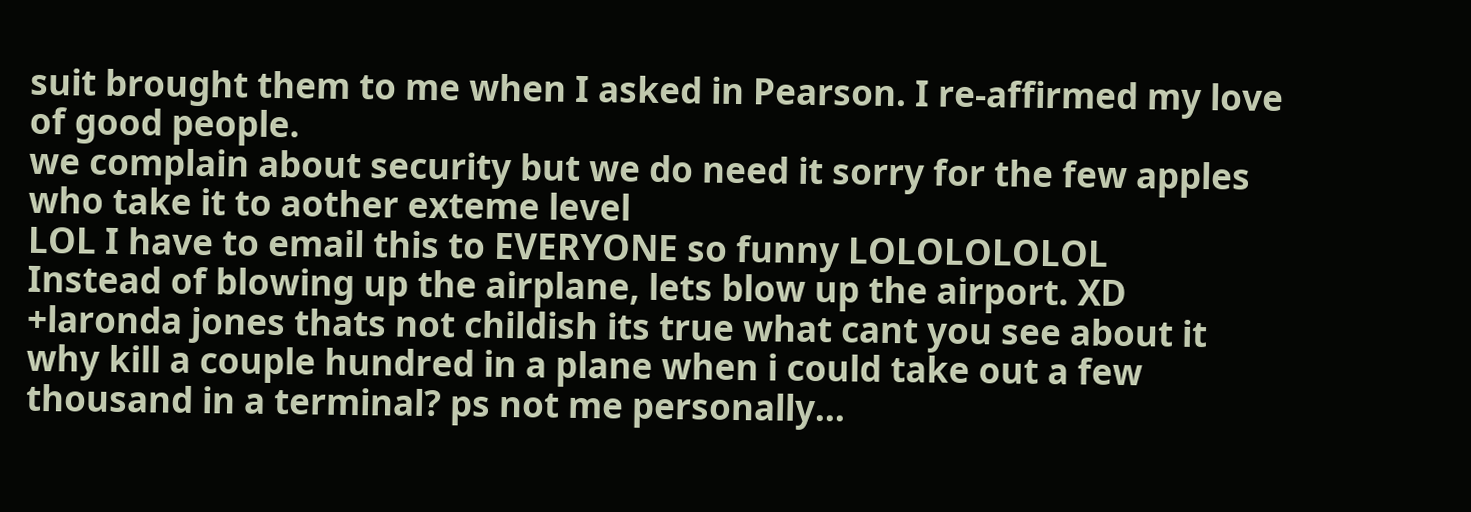suit brought them to me when I asked in Pearson. I re-affirmed my love of good people.
we complain about security but we do need it sorry for the few apples who take it to aother exteme level
LOL I have to email this to EVERYONE so funny LOLOLOLOLOL
Instead of blowing up the airplane, lets blow up the airport. XD
+laronda jones thats not childish its true what cant you see about it why kill a couple hundred in a plane when i could take out a few thousand in a terminal? ps not me personally...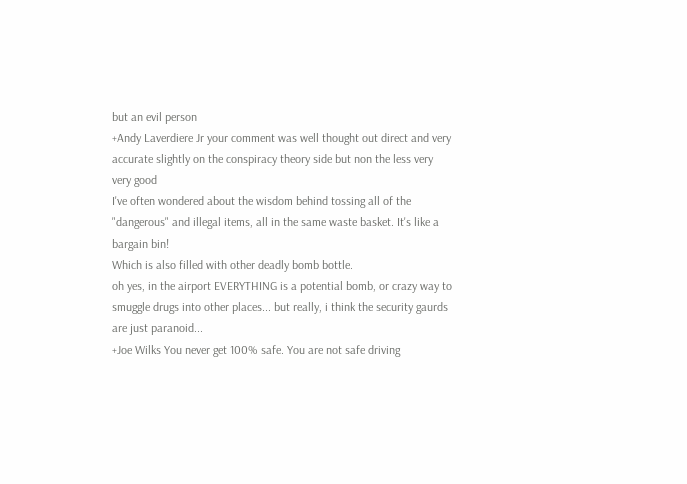but an evil person
+Andy Laverdiere Jr your comment was well thought out direct and very accurate slightly on the conspiracy theory side but non the less very very good
I've often wondered about the wisdom behind tossing all of the "dangerous" and illegal items, all in the same waste basket. It's like a bargain bin!
Which is also filled with other deadly bomb bottle.
oh yes, in the airport EVERYTHING is a potential bomb, or crazy way to smuggle drugs into other places... but really, i think the security gaurds are just paranoid...
+Joe Wilks You never get 100% safe. You are not safe driving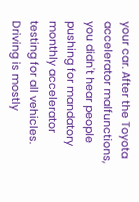your car. After the Toyota accelerator malfunctions, you didn't hear people pushing for mandatory monthly accelerator testing for all vehicles. Driving is mostly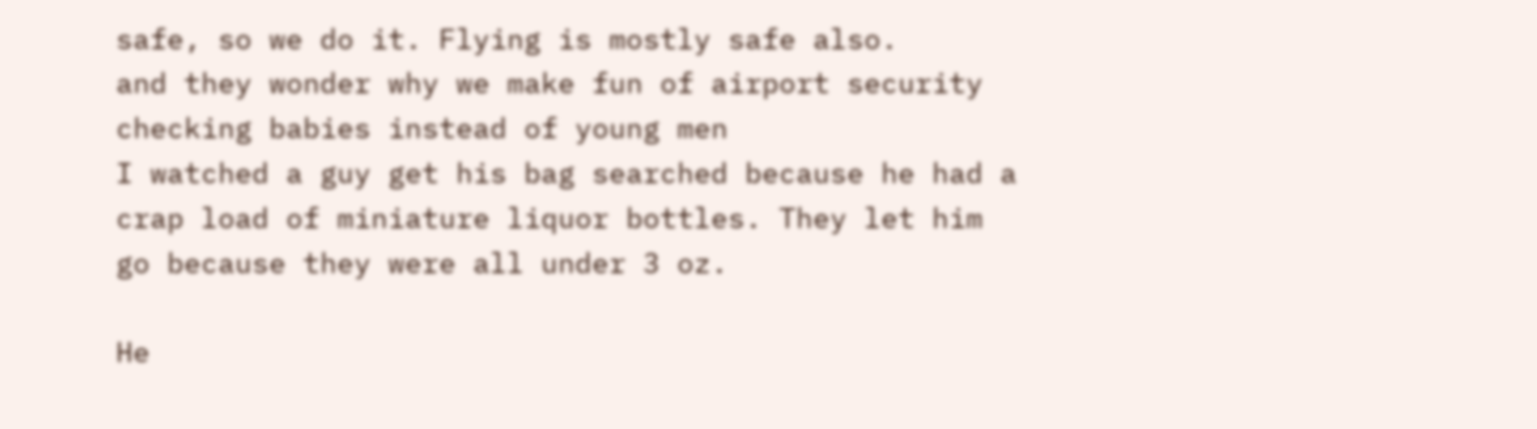safe, so we do it. Flying is mostly safe also.
and they wonder why we make fun of airport security
checking babies instead of young men
I watched a guy get his bag searched because he had a crap load of miniature liquor bottles. They let him go because they were all under 3 oz.

He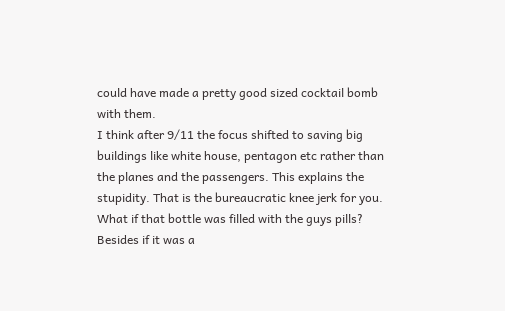could have made a pretty good sized cocktail bomb with them.
I think after 9/11 the focus shifted to saving big buildings like white house, pentagon etc rather than the planes and the passengers. This explains the stupidity. That is the bureaucratic knee jerk for you.
What if that bottle was filled with the guys pills?
Besides if it was a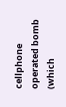cellphone operated bomb (which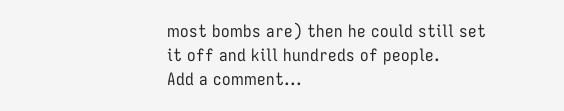most bombs are) then he could still set it off and kill hundreds of people.
Add a comment...